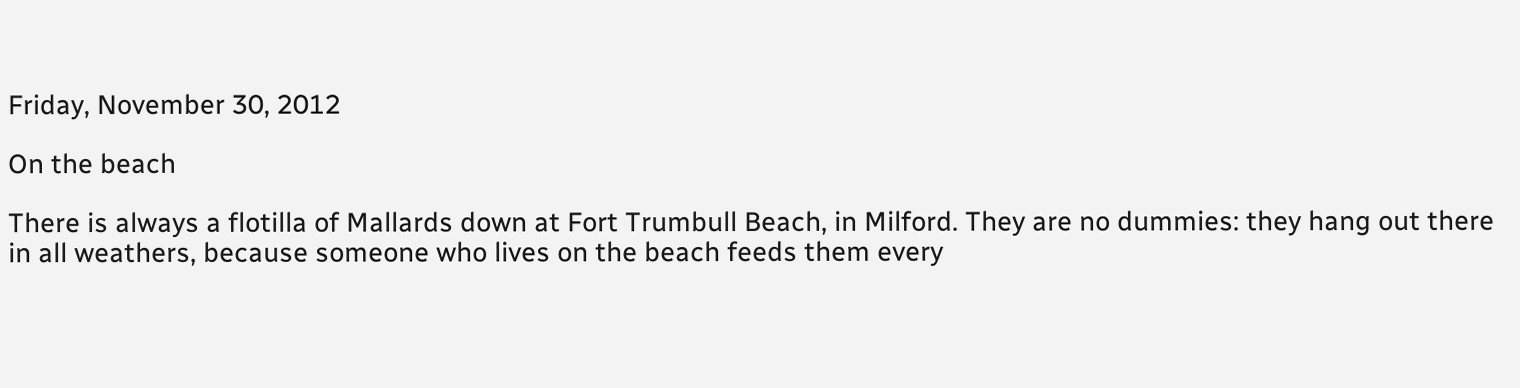Friday, November 30, 2012

On the beach

There is always a flotilla of Mallards down at Fort Trumbull Beach, in Milford. They are no dummies: they hang out there in all weathers, because someone who lives on the beach feeds them every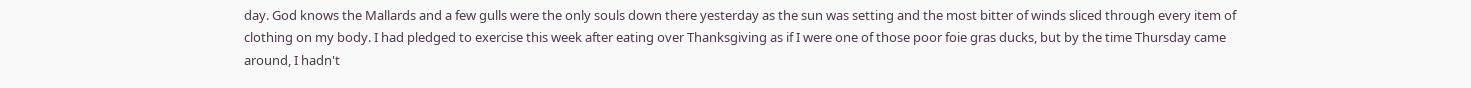day. God knows the Mallards and a few gulls were the only souls down there yesterday as the sun was setting and the most bitter of winds sliced through every item of clothing on my body. I had pledged to exercise this week after eating over Thanksgiving as if I were one of those poor foie gras ducks, but by the time Thursday came around, I hadn't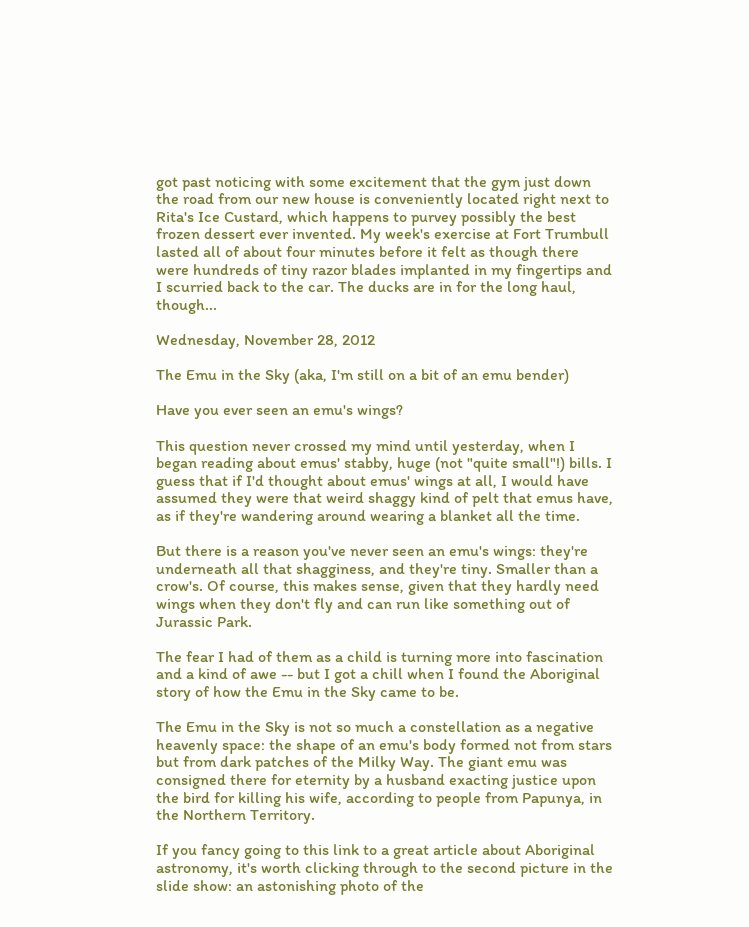got past noticing with some excitement that the gym just down the road from our new house is conveniently located right next to Rita's Ice Custard, which happens to purvey possibly the best frozen dessert ever invented. My week's exercise at Fort Trumbull lasted all of about four minutes before it felt as though there were hundreds of tiny razor blades implanted in my fingertips and I scurried back to the car. The ducks are in for the long haul, though...

Wednesday, November 28, 2012

The Emu in the Sky (aka, I'm still on a bit of an emu bender)

Have you ever seen an emu's wings?

This question never crossed my mind until yesterday, when I began reading about emus' stabby, huge (not "quite small"!) bills. I guess that if I'd thought about emus' wings at all, I would have assumed they were that weird shaggy kind of pelt that emus have, as if they're wandering around wearing a blanket all the time.

But there is a reason you've never seen an emu's wings: they're underneath all that shagginess, and they're tiny. Smaller than a crow's. Of course, this makes sense, given that they hardly need wings when they don't fly and can run like something out of Jurassic Park.

The fear I had of them as a child is turning more into fascination and a kind of awe -- but I got a chill when I found the Aboriginal story of how the Emu in the Sky came to be.

The Emu in the Sky is not so much a constellation as a negative heavenly space: the shape of an emu's body formed not from stars but from dark patches of the Milky Way. The giant emu was consigned there for eternity by a husband exacting justice upon the bird for killing his wife, according to people from Papunya, in the Northern Territory.

If you fancy going to this link to a great article about Aboriginal astronomy, it's worth clicking through to the second picture in the slide show: an astonishing photo of the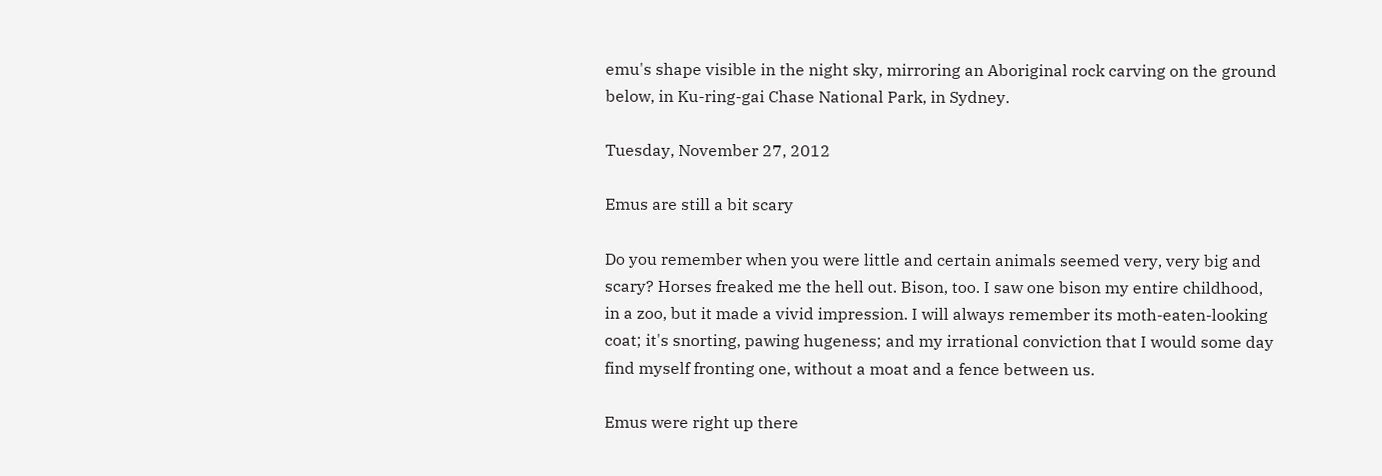emu's shape visible in the night sky, mirroring an Aboriginal rock carving on the ground below, in Ku-ring-gai Chase National Park, in Sydney.

Tuesday, November 27, 2012

Emus are still a bit scary

Do you remember when you were little and certain animals seemed very, very big and scary? Horses freaked me the hell out. Bison, too. I saw one bison my entire childhood, in a zoo, but it made a vivid impression. I will always remember its moth-eaten-looking coat; it's snorting, pawing hugeness; and my irrational conviction that I would some day find myself fronting one, without a moat and a fence between us.

Emus were right up there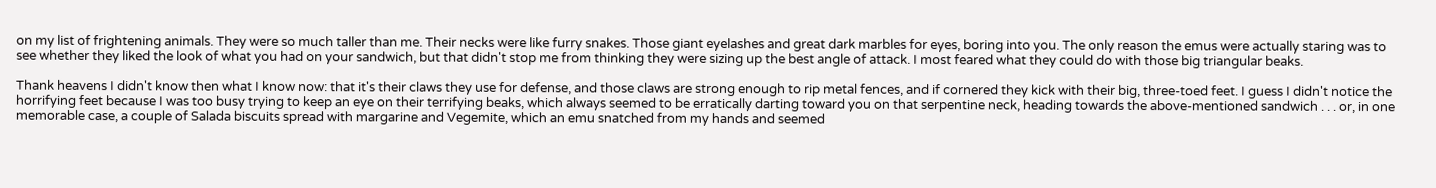on my list of frightening animals. They were so much taller than me. Their necks were like furry snakes. Those giant eyelashes and great dark marbles for eyes, boring into you. The only reason the emus were actually staring was to see whether they liked the look of what you had on your sandwich, but that didn't stop me from thinking they were sizing up the best angle of attack. I most feared what they could do with those big triangular beaks.

Thank heavens I didn't know then what I know now: that it's their claws they use for defense, and those claws are strong enough to rip metal fences, and if cornered they kick with their big, three-toed feet. I guess I didn't notice the horrifying feet because I was too busy trying to keep an eye on their terrifying beaks, which always seemed to be erratically darting toward you on that serpentine neck, heading towards the above-mentioned sandwich . . . or, in one memorable case, a couple of Salada biscuits spread with margarine and Vegemite, which an emu snatched from my hands and seemed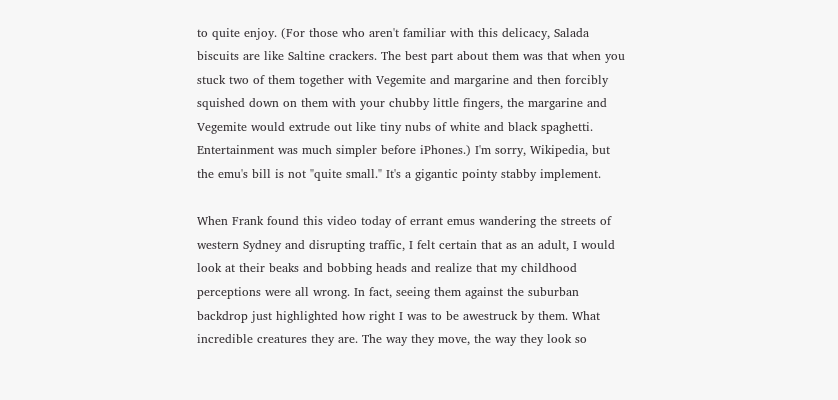to quite enjoy. (For those who aren't familiar with this delicacy, Salada biscuits are like Saltine crackers. The best part about them was that when you stuck two of them together with Vegemite and margarine and then forcibly squished down on them with your chubby little fingers, the margarine and Vegemite would extrude out like tiny nubs of white and black spaghetti. Entertainment was much simpler before iPhones.) I'm sorry, Wikipedia, but the emu's bill is not "quite small." It's a gigantic pointy stabby implement.

When Frank found this video today of errant emus wandering the streets of western Sydney and disrupting traffic, I felt certain that as an adult, I would look at their beaks and bobbing heads and realize that my childhood perceptions were all wrong. In fact, seeing them against the suburban backdrop just highlighted how right I was to be awestruck by them. What incredible creatures they are. The way they move, the way they look so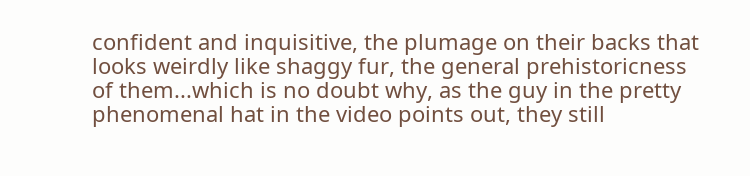confident and inquisitive, the plumage on their backs that looks weirdly like shaggy fur, the general prehistoricness of them...which is no doubt why, as the guy in the pretty phenomenal hat in the video points out, they still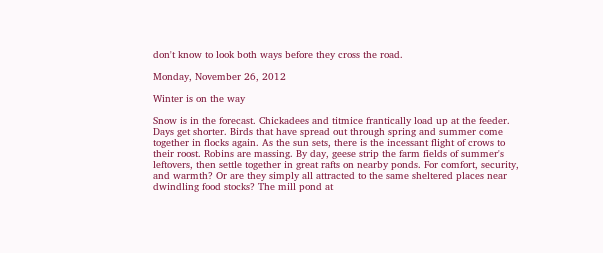don't know to look both ways before they cross the road.

Monday, November 26, 2012

Winter is on the way

Snow is in the forecast. Chickadees and titmice frantically load up at the feeder. Days get shorter. Birds that have spread out through spring and summer come together in flocks again. As the sun sets, there is the incessant flight of crows to their roost. Robins are massing. By day, geese strip the farm fields of summer's leftovers, then settle together in great rafts on nearby ponds. For comfort, security, and warmth? Or are they simply all attracted to the same sheltered places near dwindling food stocks? The mill pond at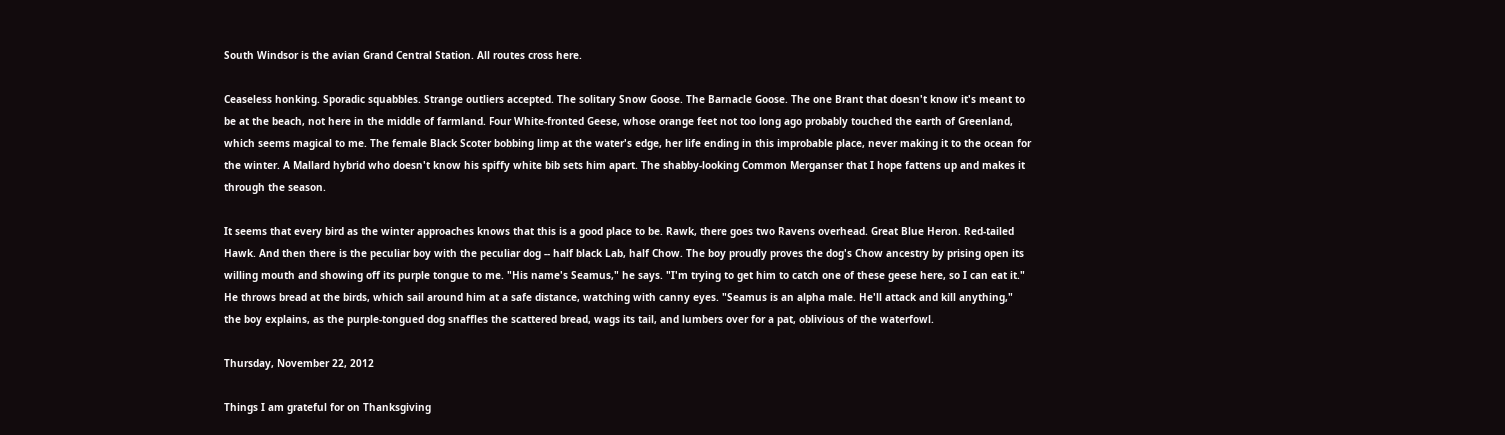South Windsor is the avian Grand Central Station. All routes cross here.

Ceaseless honking. Sporadic squabbles. Strange outliers accepted. The solitary Snow Goose. The Barnacle Goose. The one Brant that doesn't know it's meant to be at the beach, not here in the middle of farmland. Four White-fronted Geese, whose orange feet not too long ago probably touched the earth of Greenland, which seems magical to me. The female Black Scoter bobbing limp at the water's edge, her life ending in this improbable place, never making it to the ocean for the winter. A Mallard hybrid who doesn't know his spiffy white bib sets him apart. The shabby-looking Common Merganser that I hope fattens up and makes it through the season.

It seems that every bird as the winter approaches knows that this is a good place to be. Rawk, there goes two Ravens overhead. Great Blue Heron. Red-tailed Hawk. And then there is the peculiar boy with the peculiar dog -- half black Lab, half Chow. The boy proudly proves the dog's Chow ancestry by prising open its willing mouth and showing off its purple tongue to me. "His name's Seamus," he says. "I'm trying to get him to catch one of these geese here, so I can eat it." He throws bread at the birds, which sail around him at a safe distance, watching with canny eyes. "Seamus is an alpha male. He'll attack and kill anything," the boy explains, as the purple-tongued dog snaffles the scattered bread, wags its tail, and lumbers over for a pat, oblivious of the waterfowl.

Thursday, November 22, 2012

Things I am grateful for on Thanksgiving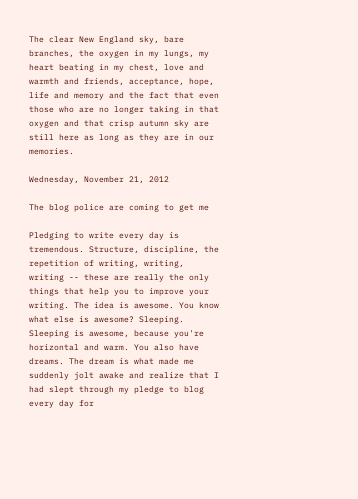The clear New England sky, bare branches, the oxygen in my lungs, my heart beating in my chest, love and warmth and friends, acceptance, hope, life and memory and the fact that even those who are no longer taking in that oxygen and that crisp autumn sky are still here as long as they are in our memories.

Wednesday, November 21, 2012

The blog police are coming to get me

Pledging to write every day is tremendous. Structure, discipline, the repetition of writing, writing, writing -- these are really the only things that help you to improve your writing. The idea is awesome. You know what else is awesome? Sleeping. Sleeping is awesome, because you're horizontal and warm. You also have dreams. The dream is what made me suddenly jolt awake and realize that I had slept through my pledge to blog every day for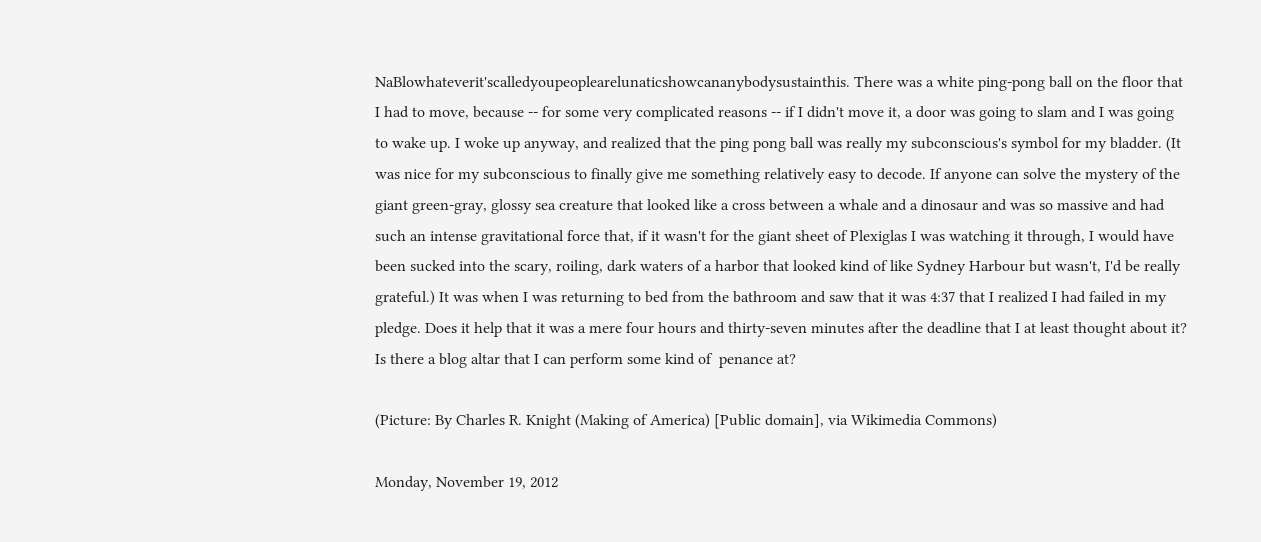NaBlowhateverit'scalledyoupeoplearelunaticshowcananybodysustainthis. There was a white ping-pong ball on the floor that I had to move, because -- for some very complicated reasons -- if I didn't move it, a door was going to slam and I was going to wake up. I woke up anyway, and realized that the ping pong ball was really my subconscious's symbol for my bladder. (It was nice for my subconscious to finally give me something relatively easy to decode. If anyone can solve the mystery of the giant green-gray, glossy sea creature that looked like a cross between a whale and a dinosaur and was so massive and had such an intense gravitational force that, if it wasn't for the giant sheet of Plexiglas I was watching it through, I would have been sucked into the scary, roiling, dark waters of a harbor that looked kind of like Sydney Harbour but wasn't, I'd be really grateful.) It was when I was returning to bed from the bathroom and saw that it was 4:37 that I realized I had failed in my pledge. Does it help that it was a mere four hours and thirty-seven minutes after the deadline that I at least thought about it? Is there a blog altar that I can perform some kind of  penance at?

(Picture: By Charles R. Knight (Making of America) [Public domain], via Wikimedia Commons)

Monday, November 19, 2012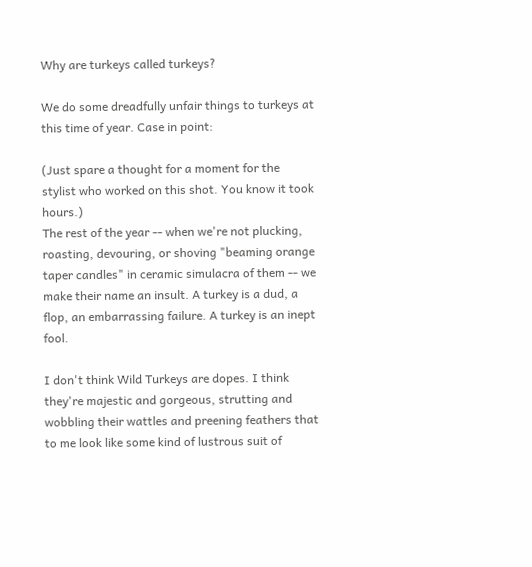Why are turkeys called turkeys?

We do some dreadfully unfair things to turkeys at this time of year. Case in point:

(Just spare a thought for a moment for the stylist who worked on this shot. You know it took hours.)
The rest of the year -- when we're not plucking, roasting, devouring, or shoving "beaming orange taper candles" in ceramic simulacra of them -- we make their name an insult. A turkey is a dud, a flop, an embarrassing failure. A turkey is an inept fool.

I don't think Wild Turkeys are dopes. I think they're majestic and gorgeous, strutting and wobbling their wattles and preening feathers that to me look like some kind of lustrous suit of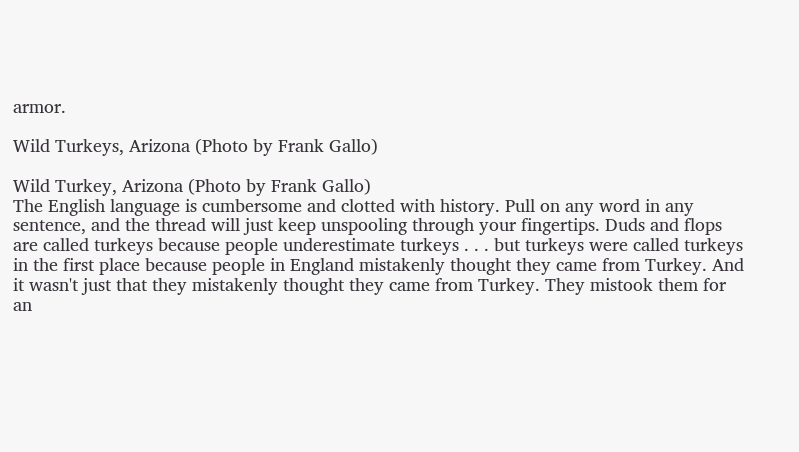armor.

Wild Turkeys, Arizona (Photo by Frank Gallo)

Wild Turkey, Arizona (Photo by Frank Gallo)
The English language is cumbersome and clotted with history. Pull on any word in any sentence, and the thread will just keep unspooling through your fingertips. Duds and flops are called turkeys because people underestimate turkeys . . . but turkeys were called turkeys in the first place because people in England mistakenly thought they came from Turkey. And it wasn't just that they mistakenly thought they came from Turkey. They mistook them for an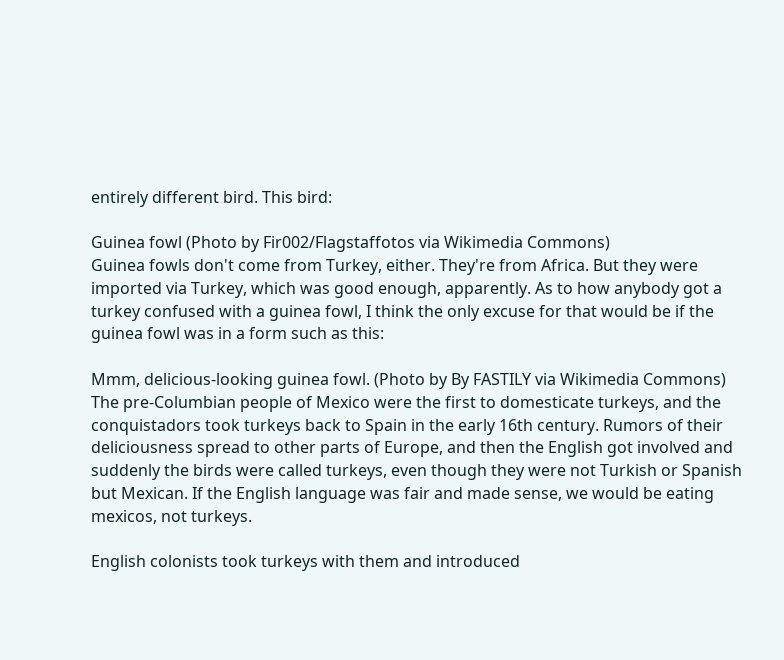entirely different bird. This bird:

Guinea fowl (Photo by Fir002/Flagstaffotos via Wikimedia Commons)
Guinea fowls don't come from Turkey, either. They're from Africa. But they were imported via Turkey, which was good enough, apparently. As to how anybody got a turkey confused with a guinea fowl, I think the only excuse for that would be if the guinea fowl was in a form such as this:

Mmm, delicious-looking guinea fowl. (Photo by By FASTILY via Wikimedia Commons)
The pre-Columbian people of Mexico were the first to domesticate turkeys, and the conquistadors took turkeys back to Spain in the early 16th century. Rumors of their deliciousness spread to other parts of Europe, and then the English got involved and suddenly the birds were called turkeys, even though they were not Turkish or Spanish but Mexican. If the English language was fair and made sense, we would be eating mexicos, not turkeys.

English colonists took turkeys with them and introduced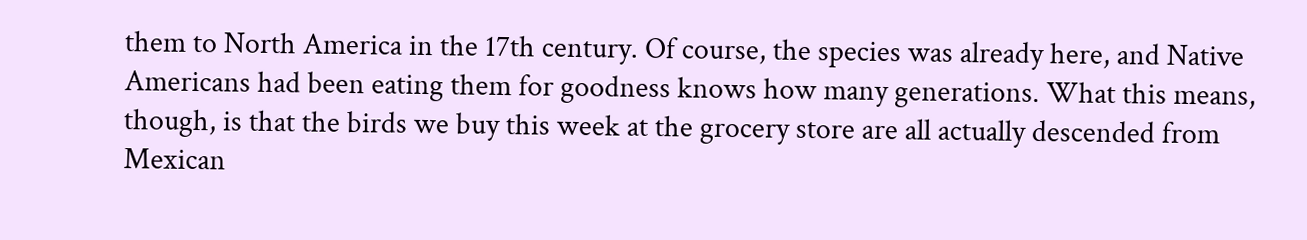them to North America in the 17th century. Of course, the species was already here, and Native Americans had been eating them for goodness knows how many generations. What this means, though, is that the birds we buy this week at the grocery store are all actually descended from Mexican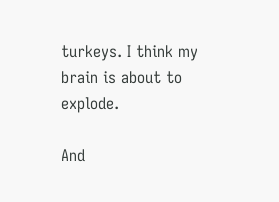turkeys. I think my brain is about to explode.

And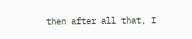then after all that, I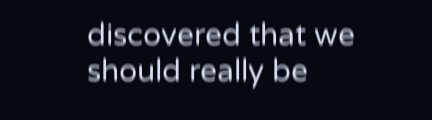discovered that we should really be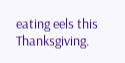eating eels this Thanksgiving.